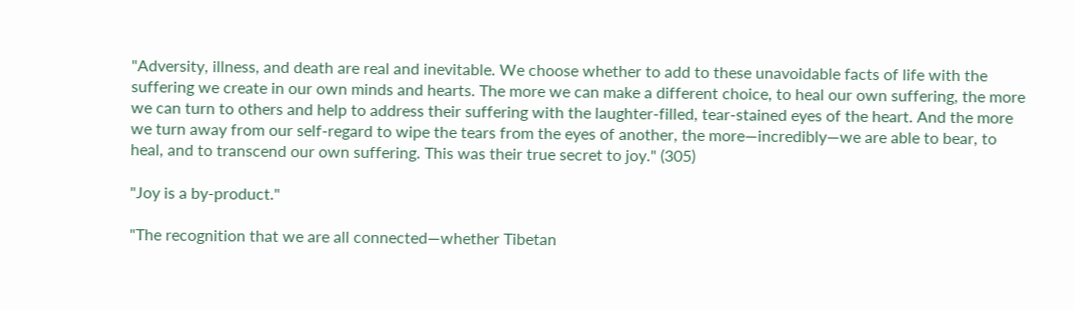"Adversity, illness, and death are real and inevitable. We choose whether to add to these unavoidable facts of life with the suffering we create in our own minds and hearts. The more we can make a different choice, to heal our own suffering, the more we can turn to others and help to address their suffering with the laughter-filled, tear-stained eyes of the heart. And the more we turn away from our self-regard to wipe the tears from the eyes of another, the more—incredibly—we are able to bear, to heal, and to transcend our own suffering. This was their true secret to joy." (305)

"Joy is a by-product."

"The recognition that we are all connected—whether Tibetan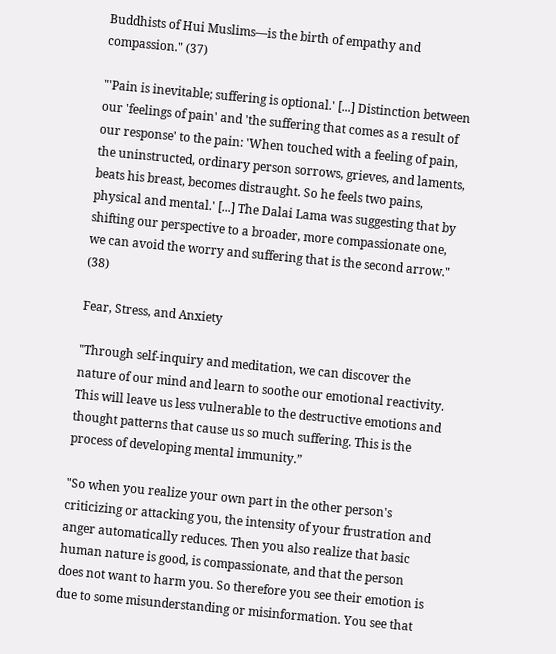Buddhists of Hui Muslims—is the birth of empathy and compassion." (37)

"'Pain is inevitable; suffering is optional.' [...] Distinction between our 'feelings of pain' and 'the suffering that comes as a result of our response' to the pain: 'When touched with a feeling of pain, the uninstructed, ordinary person sorrows, grieves, and laments, beats his breast, becomes distraught. So he feels two pains, physical and mental.' [...] The Dalai Lama was suggesting that by shifting our perspective to a broader, more compassionate one, we can avoid the worry and suffering that is the second arrow." (38)

Fear, Stress, and Anxiety

"Through self-inquiry and meditation, we can discover the nature of our mind and learn to soothe our emotional reactivity. This will leave us less vulnerable to the destructive emotions and thought patterns that cause us so much suffering. This is the process of developing mental immunity.”

"So when you realize your own part in the other person's criticizing or attacking you, the intensity of your frustration and anger automatically reduces. Then you also realize that basic human nature is good, is compassionate, and that the person does not want to harm you. So therefore you see their emotion is due to some misunderstanding or misinformation. You see that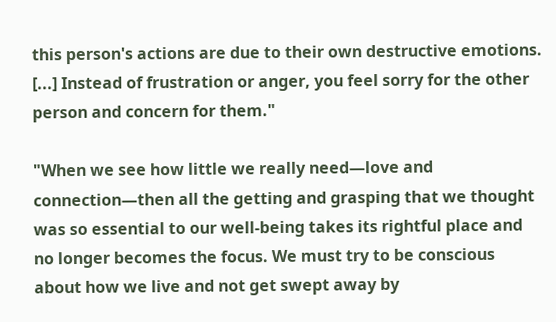this person's actions are due to their own destructive emotions. [...] Instead of frustration or anger, you feel sorry for the other person and concern for them."

"When we see how little we really need—love and connection—then all the getting and grasping that we thought was so essential to our well-being takes its rightful place and no longer becomes the focus. We must try to be conscious about how we live and not get swept away by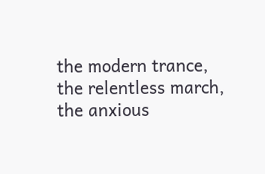the modern trance, the relentless march, the anxious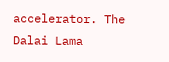accelerator. The Dalai Lama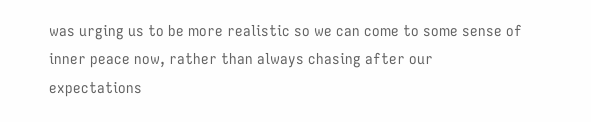was urging us to be more realistic so we can come to some sense of inner peace now, rather than always chasing after our expectations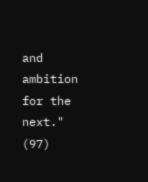and ambition for the next." (97)